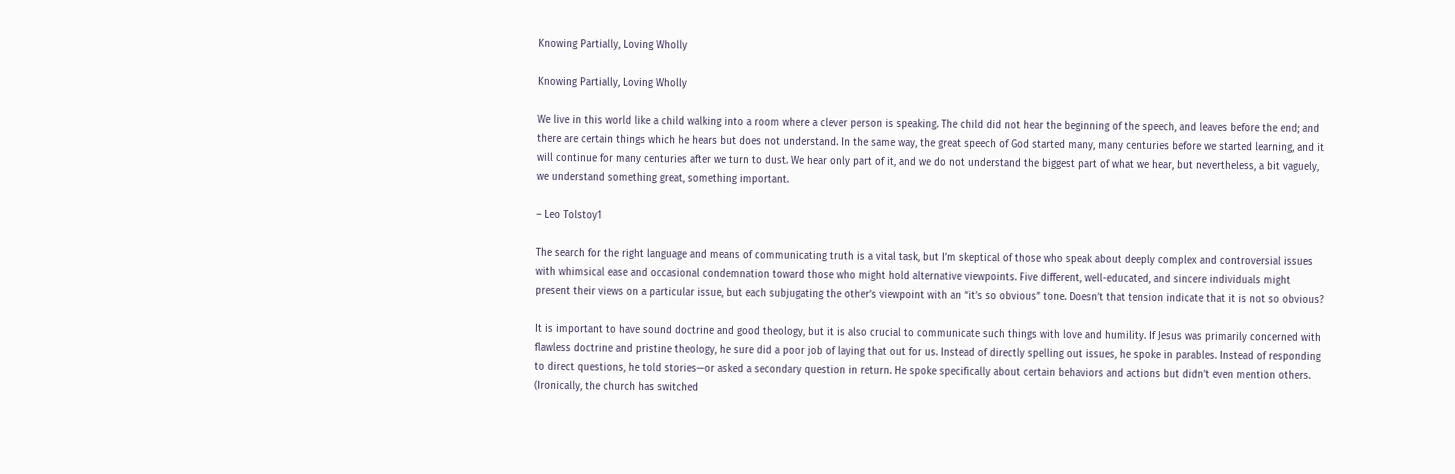Knowing Partially, Loving Wholly

Knowing Partially, Loving Wholly

We live in this world like a child walking into a room where a clever person is speaking. The child did not hear the beginning of the speech, and leaves before the end; and there are certain things which he hears but does not understand. In the same way, the great speech of God started many, many centuries before we started learning, and it will continue for many centuries after we turn to dust. We hear only part of it, and we do not understand the biggest part of what we hear, but nevertheless, a bit vaguely, we understand something great, something important.

– Leo Tolstoy1

The search for the right language and means of communicating truth is a vital task, but I’m skeptical of those who speak about deeply complex and controversial issues with whimsical ease and occasional condemnation toward those who might hold alternative viewpoints. Five different, well-educated, and sincere individuals might present their views on a particular issue, but each subjugating the other’s viewpoint with an “it’s so obvious” tone. Doesn’t that tension indicate that it is not so obvious?

It is important to have sound doctrine and good theology, but it is also crucial to communicate such things with love and humility. If Jesus was primarily concerned with flawless doctrine and pristine theology, he sure did a poor job of laying that out for us. Instead of directly spelling out issues, he spoke in parables. Instead of responding to direct questions, he told stories—or asked a secondary question in return. He spoke specifically about certain behaviors and actions but didn’t even mention others. (Ironically, the church has switched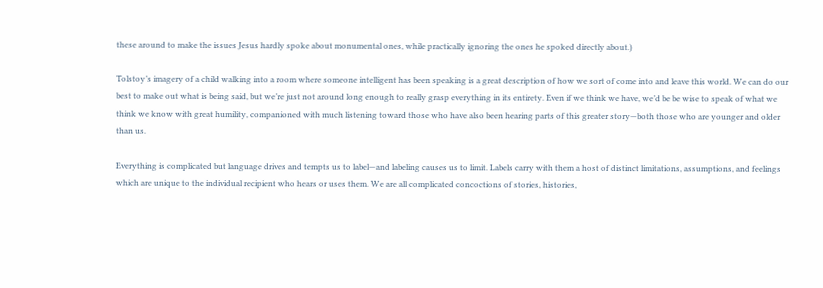these around to make the issues Jesus hardly spoke about monumental ones, while practically ignoring the ones he spoked directly about.)

Tolstoy’s imagery of a child walking into a room where someone intelligent has been speaking is a great description of how we sort of come into and leave this world. We can do our best to make out what is being said, but we’re just not around long enough to really grasp everything in its entirety. Even if we think we have, we’d be be wise to speak of what we think we know with great humility, companioned with much listening toward those who have also been hearing parts of this greater story—both those who are younger and older than us.

Everything is complicated but language drives and tempts us to label—and labeling causes us to limit. Labels carry with them a host of distinct limitations, assumptions, and feelings which are unique to the individual recipient who hears or uses them. We are all complicated concoctions of stories, histories,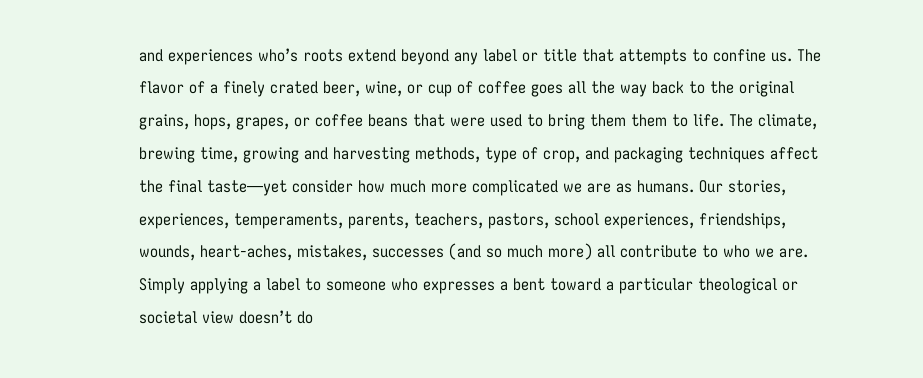and experiences who’s roots extend beyond any label or title that attempts to confine us. The flavor of a finely crated beer, wine, or cup of coffee goes all the way back to the original grains, hops, grapes, or coffee beans that were used to bring them them to life. The climate, brewing time, growing and harvesting methods, type of crop, and packaging techniques affect the final taste—yet consider how much more complicated we are as humans. Our stories, experiences, temperaments, parents, teachers, pastors, school experiences, friendships, wounds, heart-aches, mistakes, successes (and so much more) all contribute to who we are. Simply applying a label to someone who expresses a bent toward a particular theological or societal view doesn’t do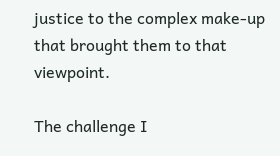justice to the complex make-up that brought them to that viewpoint.

The challenge I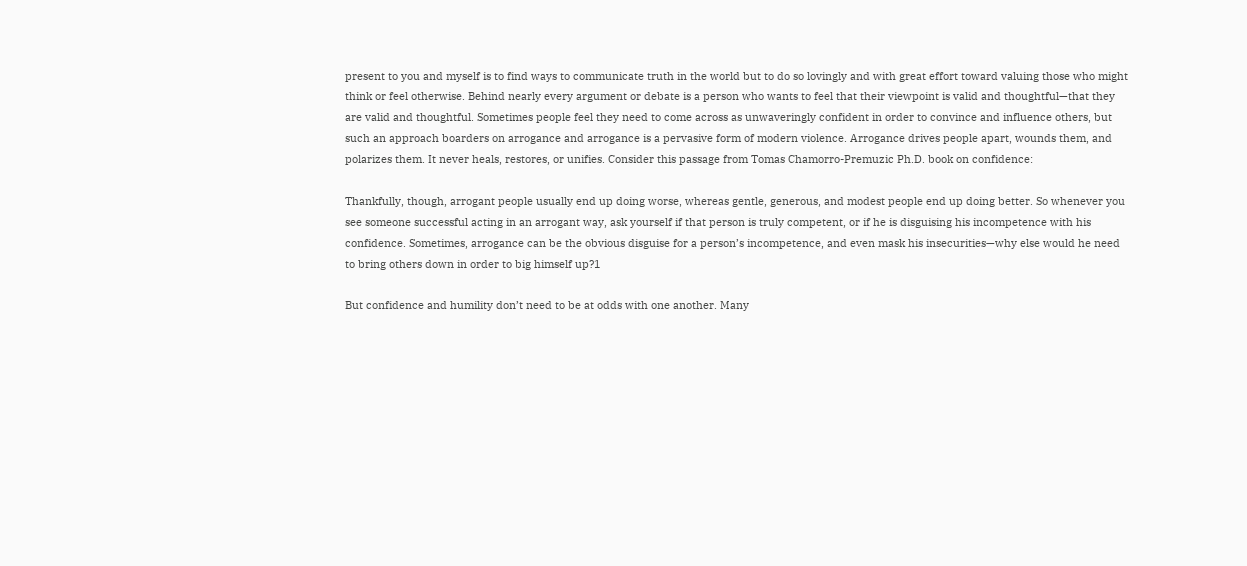present to you and myself is to find ways to communicate truth in the world but to do so lovingly and with great effort toward valuing those who might think or feel otherwise. Behind nearly every argument or debate is a person who wants to feel that their viewpoint is valid and thoughtful—that they are valid and thoughtful. Sometimes people feel they need to come across as unwaveringly confident in order to convince and influence others, but such an approach boarders on arrogance and arrogance is a pervasive form of modern violence. Arrogance drives people apart, wounds them, and polarizes them. It never heals, restores, or unifies. Consider this passage from Tomas Chamorro-Premuzic Ph.D. book on confidence:

Thankfully, though, arrogant people usually end up doing worse, whereas gentle, generous, and modest people end up doing better. So whenever you see someone successful acting in an arrogant way, ask yourself if that person is truly competent, or if he is disguising his incompetence with his confidence. Sometimes, arrogance can be the obvious disguise for a person’s incompetence, and even mask his insecurities—why else would he need to bring others down in order to big himself up?1

But confidence and humility don’t need to be at odds with one another. Many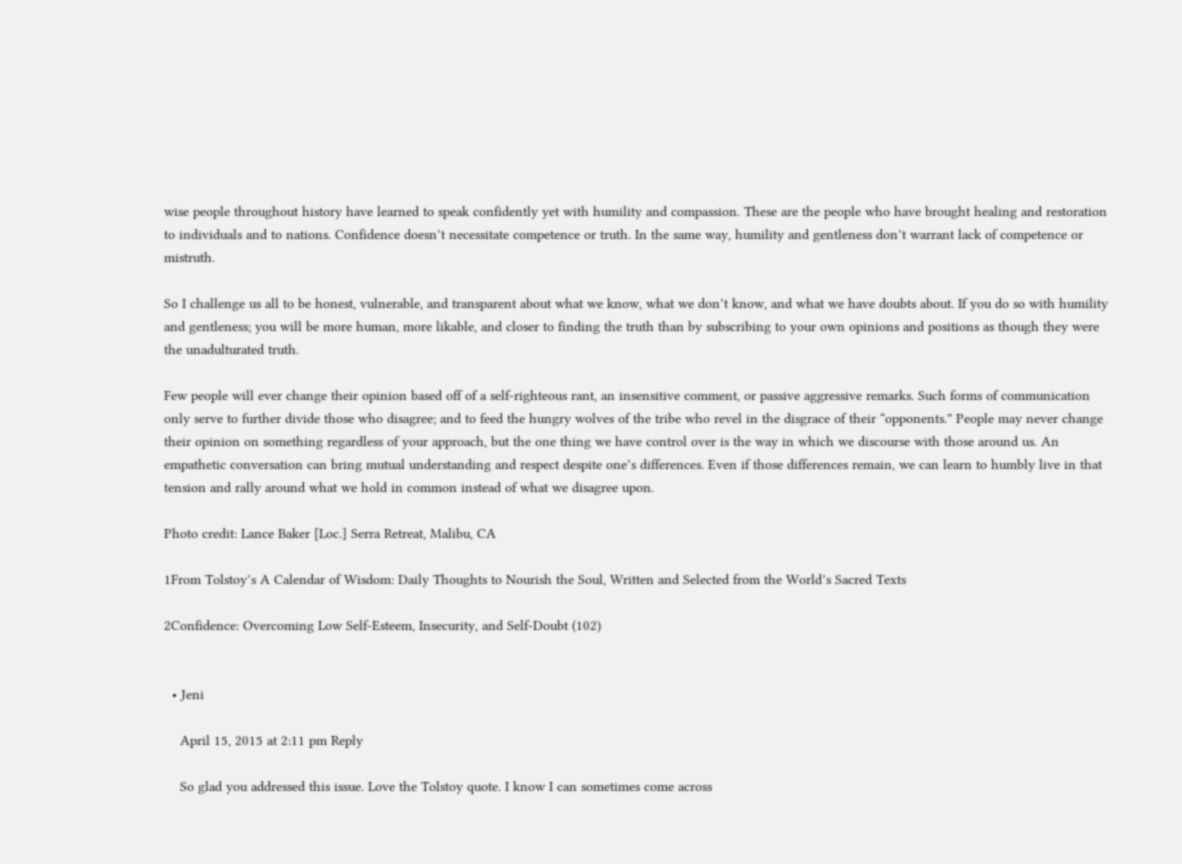wise people throughout history have learned to speak confidently yet with humility and compassion. These are the people who have brought healing and restoration to individuals and to nations. Confidence doesn’t necessitate competence or truth. In the same way, humility and gentleness don’t warrant lack of competence or mistruth.

So I challenge us all to be honest, vulnerable, and transparent about what we know, what we don’t know, and what we have doubts about. If you do so with humility and gentleness; you will be more human, more likable, and closer to finding the truth than by subscribing to your own opinions and positions as though they were the unadulturated truth.

Few people will ever change their opinion based off of a self-righteous rant, an insensitive comment, or passive aggressive remarks. Such forms of communication only serve to further divide those who disagree; and to feed the hungry wolves of the tribe who revel in the disgrace of their “opponents.” People may never change their opinion on something regardless of your approach, but the one thing we have control over is the way in which we discourse with those around us. An empathetic conversation can bring mutual understanding and respect despite one’s differences. Even if those differences remain, we can learn to humbly live in that tension and rally around what we hold in common instead of what we disagree upon.

Photo credit: Lance Baker [Loc.] Serra Retreat, Malibu, CA

1From Tolstoy’s A Calendar of Wisdom: Daily Thoughts to Nourish the Soul, Written and Selected from the World’s Sacred Texts

2Confidence: Overcoming Low Self-Esteem, Insecurity, and Self-Doubt (102)


  • Jeni

    April 15, 2015 at 2:11 pm Reply

    So glad you addressed this issue. Love the Tolstoy quote. I know I can sometimes come across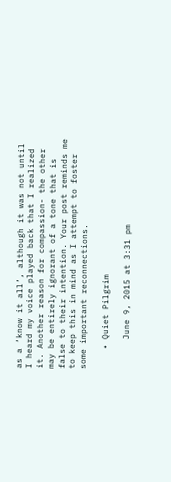as a ‘know it all’, although it was not until I heard my voice played back that I realized it. Another reason for compassion- the other may be entirely ignorant of a tone that is false to their intention. Your post reminds me to keep this in mind as I attempt to foster some important reconnections.

    • Quiet Pilgrim

      June 9, 2015 at 3:31 pm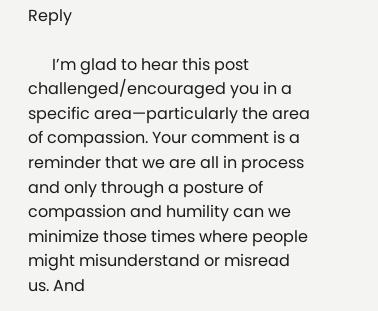Reply

      I’m glad to hear this post challenged/encouraged you in a specific area—particularly the area of compassion. Your comment is a reminder that we are all in process and only through a posture of compassion and humility can we minimize those times where people might misunderstand or misread us. And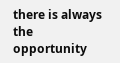there is always the opportunity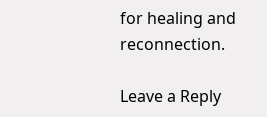for healing and reconnection.

Leave a Reply